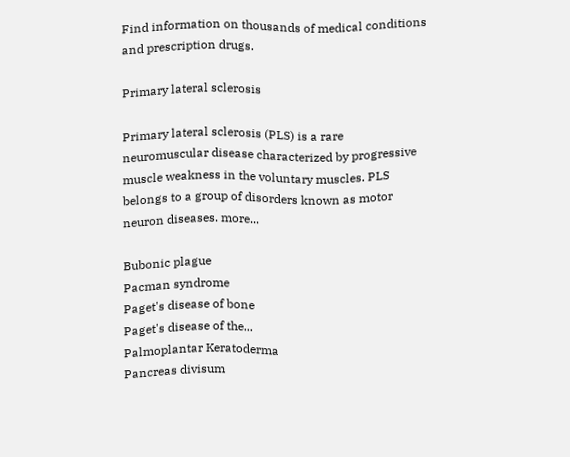Find information on thousands of medical conditions and prescription drugs.

Primary lateral sclerosis

Primary lateral sclerosis (PLS) is a rare neuromuscular disease characterized by progressive muscle weakness in the voluntary muscles. PLS belongs to a group of disorders known as motor neuron diseases. more...

Bubonic plague
Pacman syndrome
Paget's disease of bone
Paget's disease of the...
Palmoplantar Keratoderma
Pancreas divisum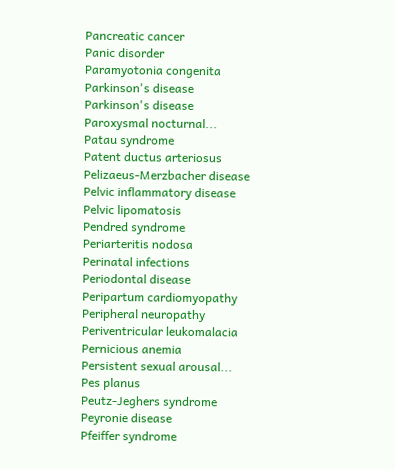Pancreatic cancer
Panic disorder
Paramyotonia congenita
Parkinson's disease
Parkinson's disease
Paroxysmal nocturnal...
Patau syndrome
Patent ductus arteriosus
Pelizaeus-Merzbacher disease
Pelvic inflammatory disease
Pelvic lipomatosis
Pendred syndrome
Periarteritis nodosa
Perinatal infections
Periodontal disease
Peripartum cardiomyopathy
Peripheral neuropathy
Periventricular leukomalacia
Pernicious anemia
Persistent sexual arousal...
Pes planus
Peutz-Jeghers syndrome
Peyronie disease
Pfeiffer syndrome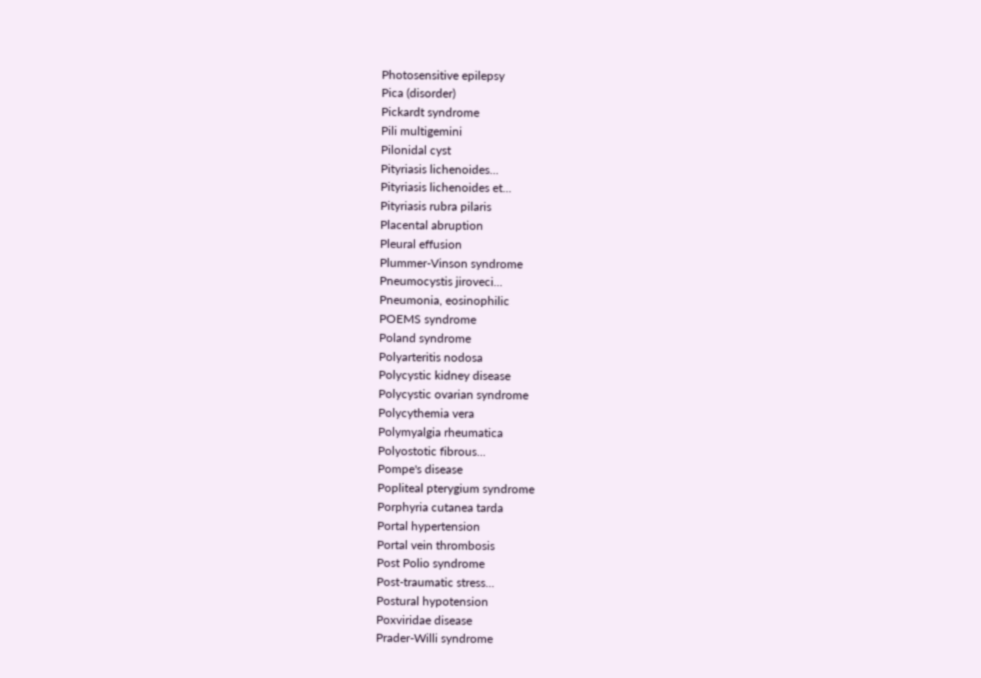Photosensitive epilepsy
Pica (disorder)
Pickardt syndrome
Pili multigemini
Pilonidal cyst
Pityriasis lichenoides...
Pityriasis lichenoides et...
Pityriasis rubra pilaris
Placental abruption
Pleural effusion
Plummer-Vinson syndrome
Pneumocystis jiroveci...
Pneumonia, eosinophilic
POEMS syndrome
Poland syndrome
Polyarteritis nodosa
Polycystic kidney disease
Polycystic ovarian syndrome
Polycythemia vera
Polymyalgia rheumatica
Polyostotic fibrous...
Pompe's disease
Popliteal pterygium syndrome
Porphyria cutanea tarda
Portal hypertension
Portal vein thrombosis
Post Polio syndrome
Post-traumatic stress...
Postural hypotension
Poxviridae disease
Prader-Willi syndrome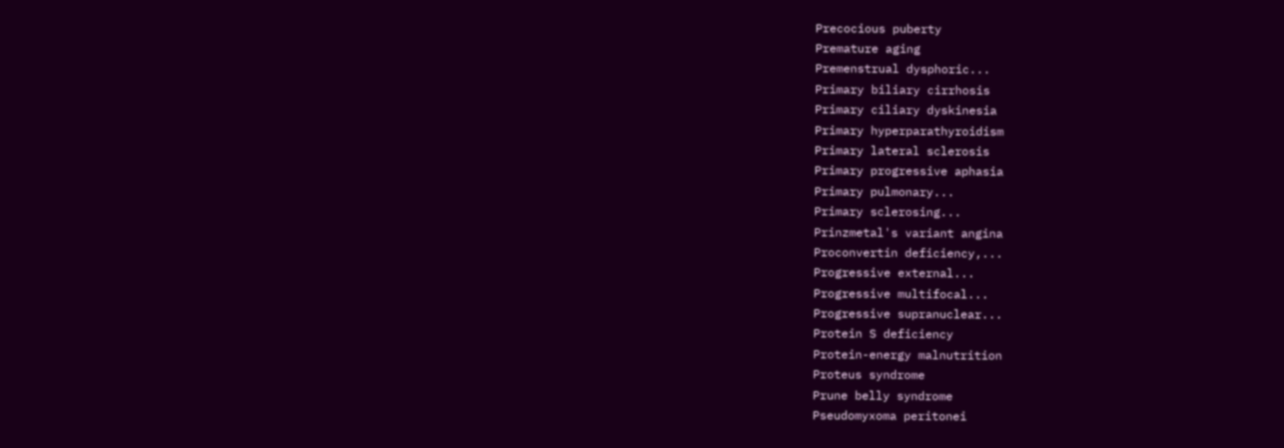Precocious puberty
Premature aging
Premenstrual dysphoric...
Primary biliary cirrhosis
Primary ciliary dyskinesia
Primary hyperparathyroidism
Primary lateral sclerosis
Primary progressive aphasia
Primary pulmonary...
Primary sclerosing...
Prinzmetal's variant angina
Proconvertin deficiency,...
Progressive external...
Progressive multifocal...
Progressive supranuclear...
Protein S deficiency
Protein-energy malnutrition
Proteus syndrome
Prune belly syndrome
Pseudomyxoma peritonei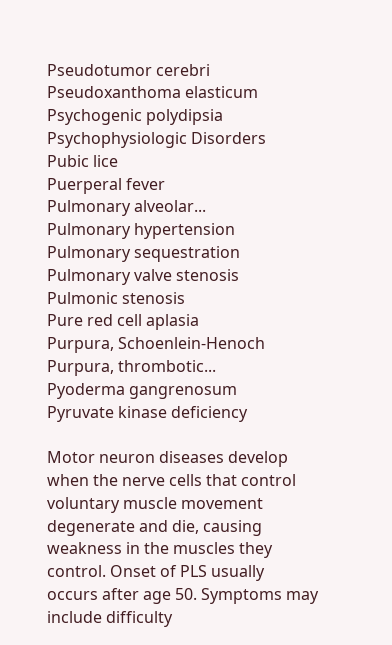Pseudotumor cerebri
Pseudoxanthoma elasticum
Psychogenic polydipsia
Psychophysiologic Disorders
Pubic lice
Puerperal fever
Pulmonary alveolar...
Pulmonary hypertension
Pulmonary sequestration
Pulmonary valve stenosis
Pulmonic stenosis
Pure red cell aplasia
Purpura, Schoenlein-Henoch
Purpura, thrombotic...
Pyoderma gangrenosum
Pyruvate kinase deficiency

Motor neuron diseases develop when the nerve cells that control voluntary muscle movement degenerate and die, causing weakness in the muscles they control. Onset of PLS usually occurs after age 50. Symptoms may include difficulty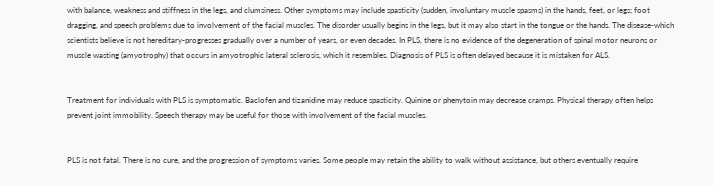with balance, weakness and stiffness in the legs, and clumsiness. Other symptoms may include spasticity (sudden, involuntary muscle spasms) in the hands, feet, or legs; foot dragging, and speech problems due to involvement of the facial muscles. The disorder usually begins in the legs, but it may also start in the tongue or the hands. The disease-which scientists believe is not hereditary-progresses gradually over a number of years, or even decades. In PLS, there is no evidence of the degeneration of spinal motor neurons or muscle wasting (amyotrophy) that occurs in amyotrophic lateral sclerosis, which it resembles. Diagnosis of PLS is often delayed because it is mistaken for ALS.


Treatment for individuals with PLS is symptomatic. Baclofen and tizanidine may reduce spasticity. Quinine or phenytoin may decrease cramps. Physical therapy often helps prevent joint immobility. Speech therapy may be useful for those with involvement of the facial muscles.


PLS is not fatal. There is no cure, and the progression of symptoms varies. Some people may retain the ability to walk without assistance, but others eventually require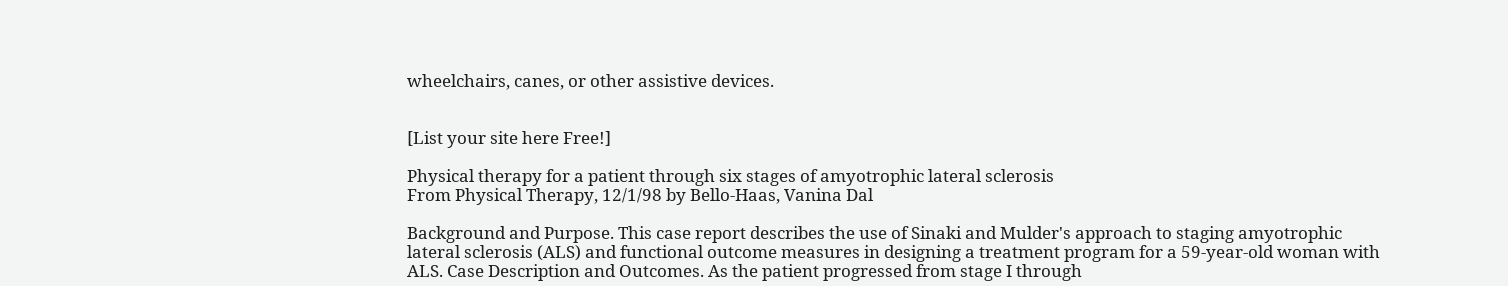wheelchairs, canes, or other assistive devices.


[List your site here Free!]

Physical therapy for a patient through six stages of amyotrophic lateral sclerosis
From Physical Therapy, 12/1/98 by Bello-Haas, Vanina Dal

Background and Purpose. This case report describes the use of Sinaki and Mulder's approach to staging amyotrophic lateral sclerosis (ALS) and functional outcome measures in designing a treatment program for a 59-year-old woman with ALS. Case Description and Outcomes. As the patient progressed from stage I through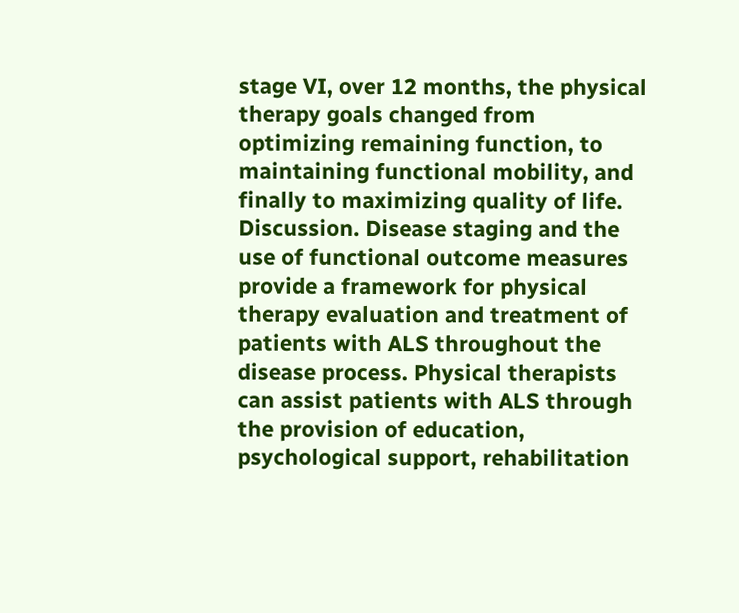stage VI, over 12 months, the physical therapy goals changed from optimizing remaining function, to maintaining functional mobility, and finally to maximizing quality of life. Discussion. Disease staging and the use of functional outcome measures provide a framework for physical therapy evaluation and treatment of patients with ALS throughout the disease process. Physical therapists can assist patients with ALS through the provision of education, psychological support, rehabilitation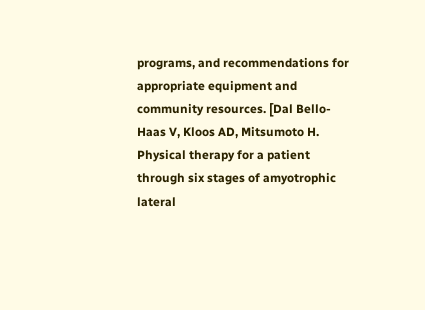programs, and recommendations for appropriate equipment and community resources. [Dal Bello-Haas V, Kloos AD, Mitsumoto H. Physical therapy for a patient through six stages of amyotrophic lateral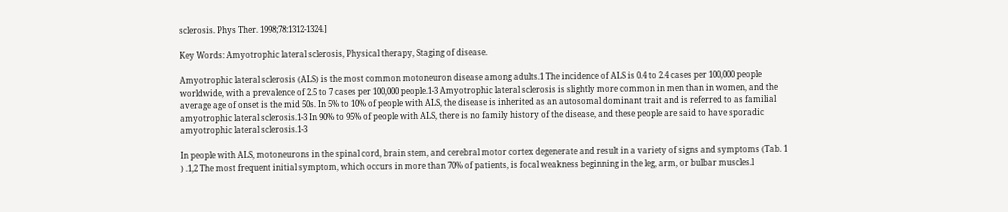sclerosis. Phys Ther. 1998;78:1312-1324.]

Key Words: Amyotrophic lateral sclerosis, Physical therapy, Staging of disease.

Amyotrophic lateral sclerosis (ALS) is the most common motoneuron disease among adults.1 The incidence of ALS is 0.4 to 2.4 cases per 100,000 people worldwide, with a prevalence of 2.5 to 7 cases per 100,000 people.1-3 Amyotrophic lateral sclerosis is slightly more common in men than in women, and the average age of onset is the mid 50s. In 5% to 10% of people with ALS, the disease is inherited as an autosomal dominant trait and is referred to as familial amyotrophic lateral sclerosis.1-3 In 90% to 95% of people with ALS, there is no family history of the disease, and these people are said to have sporadic amyotrophic lateral sclerosis.1-3

In people with ALS, motoneurons in the spinal cord, brain stem, and cerebral motor cortex degenerate and result in a variety of signs and symptoms (Tab. 1 ) .1,2 The most frequent initial symptom, which occurs in more than 70% of patients, is focal weakness beginning in the leg, arm, or bulbar muscles.l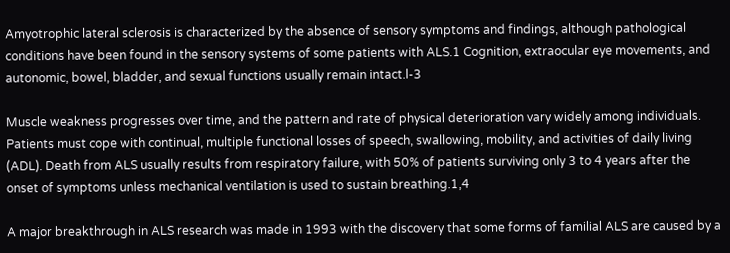Amyotrophic lateral sclerosis is characterized by the absence of sensory symptoms and findings, although pathological conditions have been found in the sensory systems of some patients with ALS.1 Cognition, extraocular eye movements, and autonomic, bowel, bladder, and sexual functions usually remain intact.l-3

Muscle weakness progresses over time, and the pattern and rate of physical deterioration vary widely among individuals. Patients must cope with continual, multiple functional losses of speech, swallowing, mobility, and activities of daily living (ADL). Death from ALS usually results from respiratory failure, with 50% of patients surviving only 3 to 4 years after the onset of symptoms unless mechanical ventilation is used to sustain breathing.1,4

A major breakthrough in ALS research was made in 1993 with the discovery that some forms of familial ALS are caused by a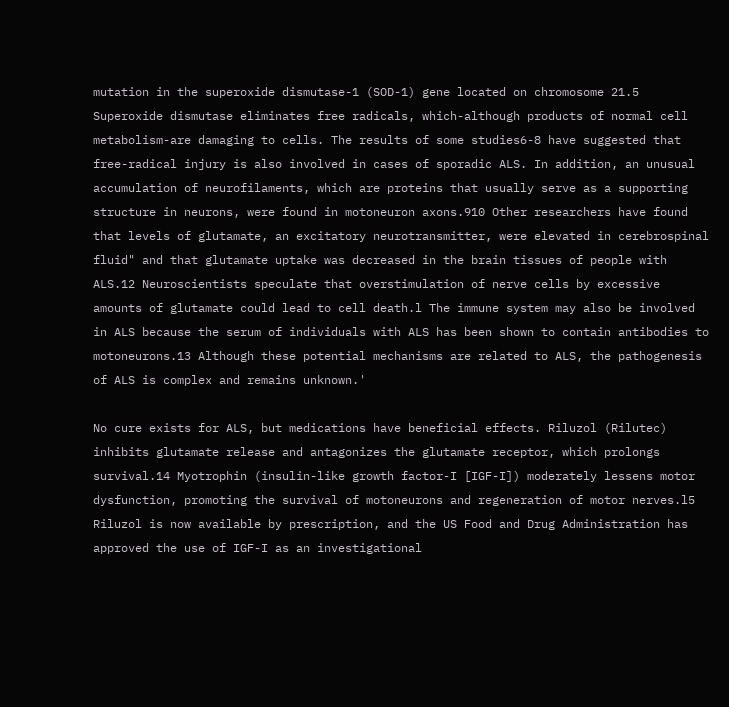mutation in the superoxide dismutase-1 (SOD-1) gene located on chromosome 21.5 Superoxide dismutase eliminates free radicals, which-although products of normal cell metabolism-are damaging to cells. The results of some studies6-8 have suggested that free-radical injury is also involved in cases of sporadic ALS. In addition, an unusual accumulation of neurofilaments, which are proteins that usually serve as a supporting structure in neurons, were found in motoneuron axons.910 Other researchers have found that levels of glutamate, an excitatory neurotransmitter, were elevated in cerebrospinal fluid" and that glutamate uptake was decreased in the brain tissues of people with ALS.12 Neuroscientists speculate that overstimulation of nerve cells by excessive amounts of glutamate could lead to cell death.l The immune system may also be involved in ALS because the serum of individuals with ALS has been shown to contain antibodies to motoneurons.13 Although these potential mechanisms are related to ALS, the pathogenesis of ALS is complex and remains unknown.'

No cure exists for ALS, but medications have beneficial effects. Riluzol (Rilutec) inhibits glutamate release and antagonizes the glutamate receptor, which prolongs survival.14 Myotrophin (insulin-like growth factor-I [IGF-I]) moderately lessens motor dysfunction, promoting the survival of motoneurons and regeneration of motor nerves.l5 Riluzol is now available by prescription, and the US Food and Drug Administration has approved the use of IGF-I as an investigational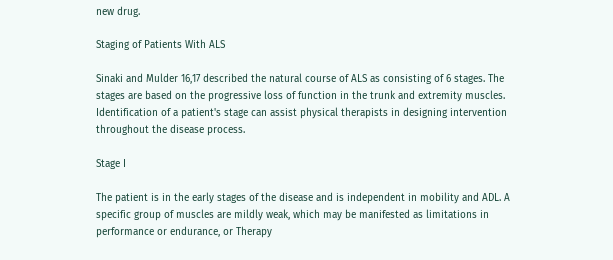new drug.

Staging of Patients With ALS

Sinaki and Mulder 16,17 described the natural course of ALS as consisting of 6 stages. The stages are based on the progressive loss of function in the trunk and extremity muscles. Identification of a patient's stage can assist physical therapists in designing intervention throughout the disease process.

Stage I

The patient is in the early stages of the disease and is independent in mobility and ADL. A specific group of muscles are mildly weak, which may be manifested as limitations in performance or endurance, or Therapy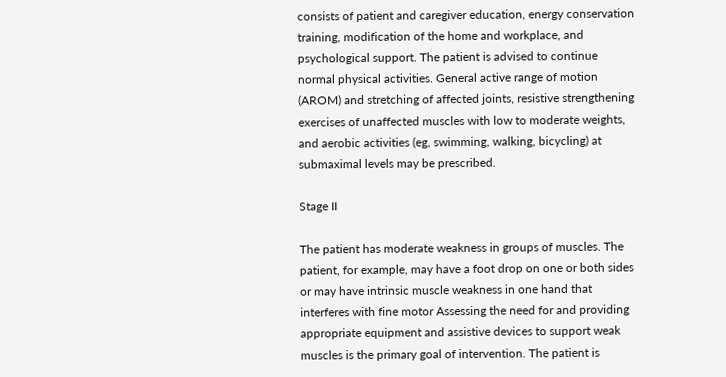consists of patient and caregiver education, energy conservation training, modification of the home and workplace, and psychological support. The patient is advised to continue normal physical activities. General active range of motion (AROM) and stretching of affected joints, resistive strengthening exercises of unaffected muscles with low to moderate weights, and aerobic activities (eg, swimming, walking, bicycling) at submaximal levels may be prescribed.

Stage II

The patient has moderate weakness in groups of muscles. The patient, for example, may have a foot drop on one or both sides or may have intrinsic muscle weakness in one hand that interferes with fine motor Assessing the need for and providing appropriate equipment and assistive devices to support weak muscles is the primary goal of intervention. The patient is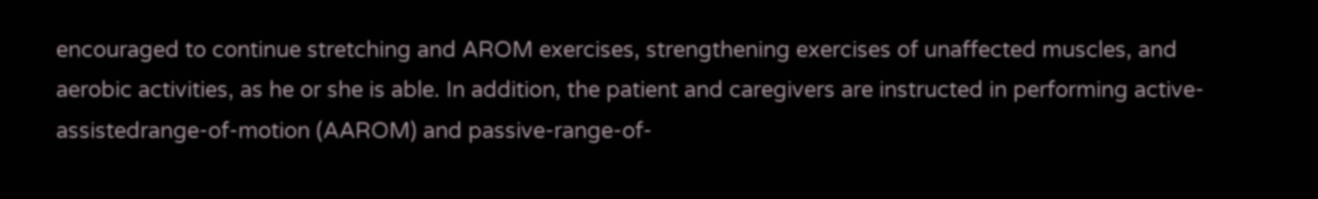encouraged to continue stretching and AROM exercises, strengthening exercises of unaffected muscles, and aerobic activities, as he or she is able. In addition, the patient and caregivers are instructed in performing active-assistedrange-of-motion (AAROM) and passive-range-of-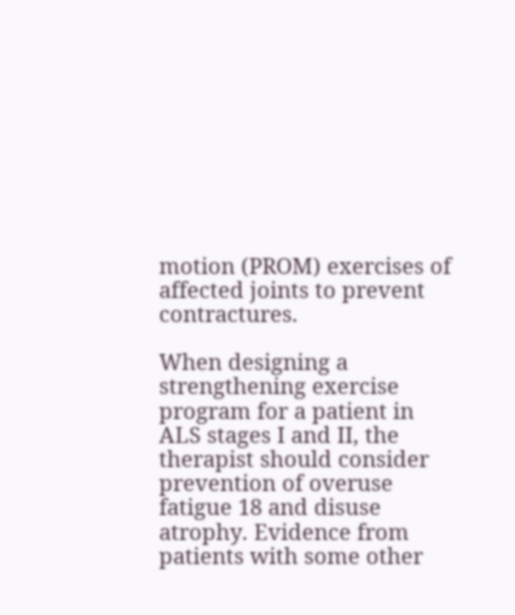motion (PROM) exercises of affected joints to prevent contractures.

When designing a strengthening exercise program for a patient in ALS stages I and II, the therapist should consider prevention of overuse fatigue 18 and disuse atrophy. Evidence from patients with some other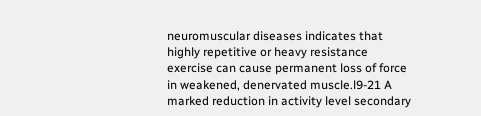neuromuscular diseases indicates that highly repetitive or heavy resistance exercise can cause permanent loss of force in weakened, denervated muscle.l9-21 A marked reduction in activity level secondary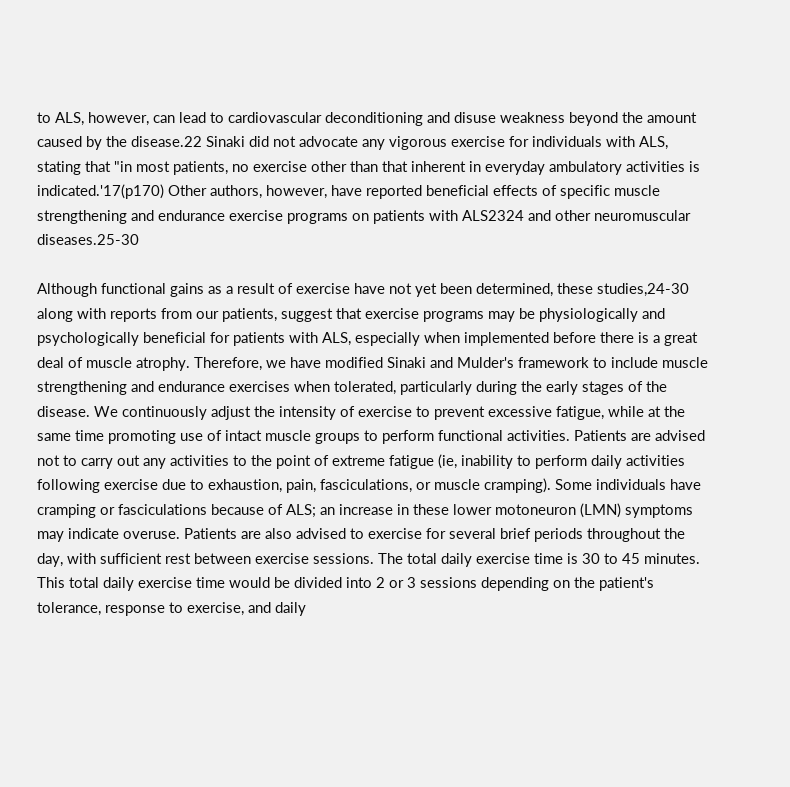to ALS, however, can lead to cardiovascular deconditioning and disuse weakness beyond the amount caused by the disease.22 Sinaki did not advocate any vigorous exercise for individuals with ALS, stating that "in most patients, no exercise other than that inherent in everyday ambulatory activities is indicated.'17(p170) Other authors, however, have reported beneficial effects of specific muscle strengthening and endurance exercise programs on patients with ALS2324 and other neuromuscular diseases.25-30

Although functional gains as a result of exercise have not yet been determined, these studies,24-30 along with reports from our patients, suggest that exercise programs may be physiologically and psychologically beneficial for patients with ALS, especially when implemented before there is a great deal of muscle atrophy. Therefore, we have modified Sinaki and Mulder's framework to include muscle strengthening and endurance exercises when tolerated, particularly during the early stages of the disease. We continuously adjust the intensity of exercise to prevent excessive fatigue, while at the same time promoting use of intact muscle groups to perform functional activities. Patients are advised not to carry out any activities to the point of extreme fatigue (ie, inability to perform daily activities following exercise due to exhaustion, pain, fasciculations, or muscle cramping). Some individuals have cramping or fasciculations because of ALS; an increase in these lower motoneuron (LMN) symptoms may indicate overuse. Patients are also advised to exercise for several brief periods throughout the day, with sufficient rest between exercise sessions. The total daily exercise time is 30 to 45 minutes. This total daily exercise time would be divided into 2 or 3 sessions depending on the patient's tolerance, response to exercise, and daily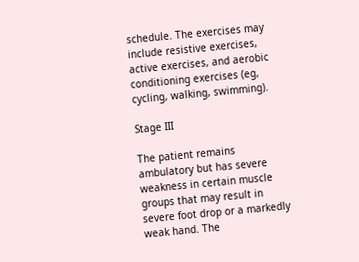schedule. The exercises may include resistive exercises, active exercises, and aerobic conditioning exercises (eg, cycling, walking, swimming).

Stage III

The patient remains ambulatory but has severe weakness in certain muscle groups that may result in severe foot drop or a markedly weak hand. The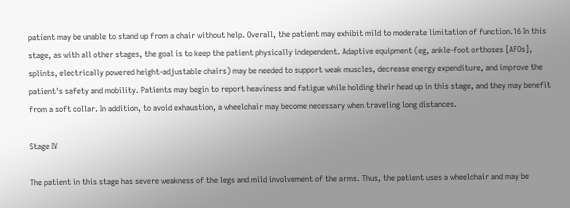patient may be unable to stand up from a chair without help. Overall, the patient may exhibit mild to moderate limitation of function.16 In this stage, as with all other stages, the goal is to keep the patient physically independent. Adaptive equipment (eg, ankle-foot orthoses [AFOs], splints, electrically powered height-adjustable chairs) may be needed to support weak muscles, decrease energy expenditure, and improve the patient's safety and mobility. Patients may begin to report heaviness and fatigue while holding their head up in this stage, and they may benefit from a soft collar. In addition, to avoid exhaustion, a wheelchair may become necessary when traveling long distances.

Stage IV

The patient in this stage has severe weakness of the legs and mild involvement of the arms. Thus, the patient uses a wheelchair and may be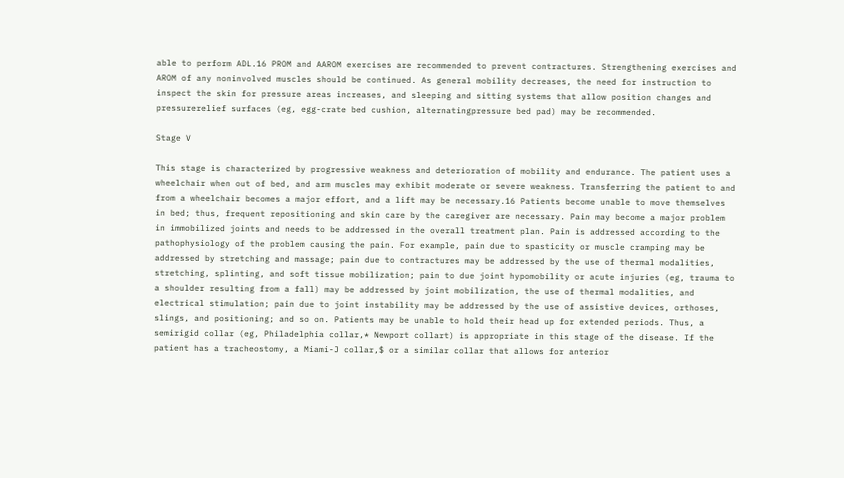able to perform ADL.16 PROM and AAROM exercises are recommended to prevent contractures. Strengthening exercises and AROM of any noninvolved muscles should be continued. As general mobility decreases, the need for instruction to inspect the skin for pressure areas increases, and sleeping and sitting systems that allow position changes and pressurerelief surfaces (eg, egg-crate bed cushion, alternatingpressure bed pad) may be recommended.

Stage V

This stage is characterized by progressive weakness and deterioration of mobility and endurance. The patient uses a wheelchair when out of bed, and arm muscles may exhibit moderate or severe weakness. Transferring the patient to and from a wheelchair becomes a major effort, and a lift may be necessary.16 Patients become unable to move themselves in bed; thus, frequent repositioning and skin care by the caregiver are necessary. Pain may become a major problem in immobilized joints and needs to be addressed in the overall treatment plan. Pain is addressed according to the pathophysiology of the problem causing the pain. For example, pain due to spasticity or muscle cramping may be addressed by stretching and massage; pain due to contractures may be addressed by the use of thermal modalities, stretching, splinting, and soft tissue mobilization; pain to due joint hypomobility or acute injuries (eg, trauma to a shoulder resulting from a fall) may be addressed by joint mobilization, the use of thermal modalities, and electrical stimulation; pain due to joint instability may be addressed by the use of assistive devices, orthoses, slings, and positioning; and so on. Patients may be unable to hold their head up for extended periods. Thus, a semirigid collar (eg, Philadelphia collar,* Newport collart) is appropriate in this stage of the disease. If the patient has a tracheostomy, a Miami-J collar,$ or a similar collar that allows for anterior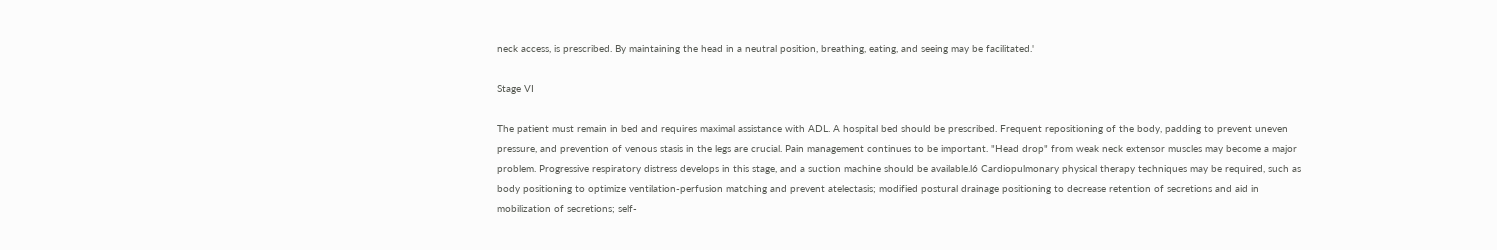neck access, is prescribed. By maintaining the head in a neutral position, breathing, eating, and seeing may be facilitated.'

Stage VI

The patient must remain in bed and requires maximal assistance with ADL. A hospital bed should be prescribed. Frequent repositioning of the body, padding to prevent uneven pressure, and prevention of venous stasis in the legs are crucial. Pain management continues to be important. "Head drop" from weak neck extensor muscles may become a major problem. Progressive respiratory distress develops in this stage, and a suction machine should be available.l6 Cardiopulmonary physical therapy techniques may be required, such as body positioning to optimize ventilation-perfusion matching and prevent atelectasis; modified postural drainage positioning to decrease retention of secretions and aid in mobilization of secretions; self-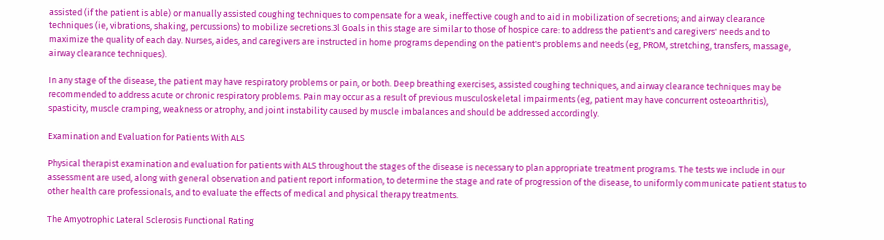assisted (if the patient is able) or manually assisted coughing techniques to compensate for a weak, ineffective cough and to aid in mobilization of secretions; and airway clearance techniques (ie, vibrations, shaking, percussions) to mobilize secretions.3l Goals in this stage are similar to those of hospice care: to address the patient's and caregivers' needs and to maximize the quality of each day. Nurses, aides, and caregivers are instructed in home programs depending on the patient's problems and needs (eg, PROM, stretching, transfers, massage, airway clearance techniques).

In any stage of the disease, the patient may have respiratory problems or pain, or both. Deep breathing exercises, assisted coughing techniques, and airway clearance techniques may be recommended to address acute or chronic respiratory problems. Pain may occur as a result of previous musculoskeletal impairments (eg, patient may have concurrent osteoarthritis), spasticity, muscle cramping, weakness or atrophy, and joint instability caused by muscle imbalances and should be addressed accordingly.

Examination and Evaluation for Patients With ALS

Physical therapist examination and evaluation for patients with ALS throughout the stages of the disease is necessary to plan appropriate treatment programs. The tests we include in our assessment are used, along with general observation and patient report information, to determine the stage and rate of progression of the disease, to uniformly communicate patient status to other health care professionals, and to evaluate the effects of medical and physical therapy treatments.

The Amyotrophic Lateral Sclerosis Functional Rating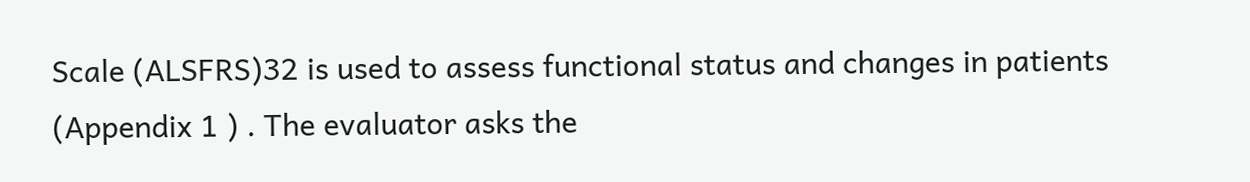Scale (ALSFRS)32 is used to assess functional status and changes in patients (Appendix 1 ) . The evaluator asks the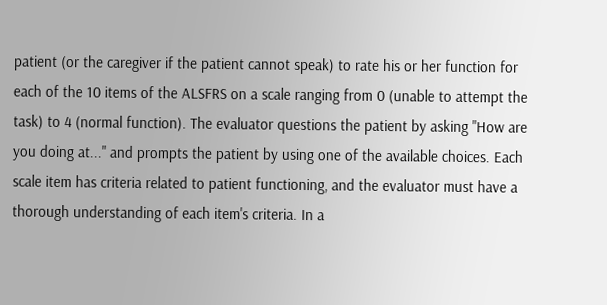patient (or the caregiver if the patient cannot speak) to rate his or her function for each of the 10 items of the ALSFRS on a scale ranging from 0 (unable to attempt the task) to 4 (normal function). The evaluator questions the patient by asking "How are you doing at..." and prompts the patient by using one of the available choices. Each scale item has criteria related to patient functioning, and the evaluator must have a thorough understanding of each item's criteria. In a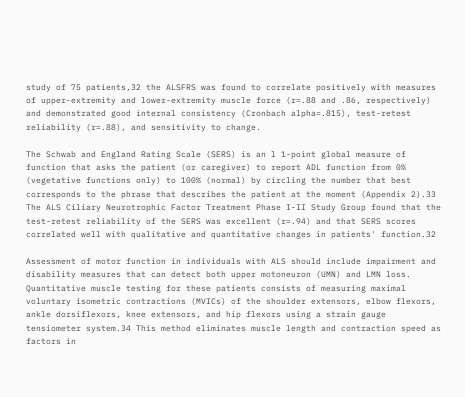study of 75 patients,32 the ALSFRS was found to correlate positively with measures of upper-extremity and lower-extremity muscle force (r=.88 and .86, respectively) and demonstrated good internal consistency (Cronbach alpha=.815), test-retest reliability (r=.88), and sensitivity to change.

The Schwab and England Rating Scale (SERS) is an l 1-point global measure of function that asks the patient (or caregiver) to report ADL function from 0% (vegetative functions only) to 100% (normal) by circling the number that best corresponds to the phrase that describes the patient at the moment (Appendix 2).33 The ALS Ciliary Neurotrophic Factor Treatment Phase I-II Study Group found that the test-retest reliability of the SERS was excellent (r=.94) and that SERS scores correlated well with qualitative and quantitative changes in patients' function.32

Assessment of motor function in individuals with ALS should include impairment and disability measures that can detect both upper motoneuron (UMN) and LMN loss. Quantitative muscle testing for these patients consists of measuring maximal voluntary isometric contractions (MVICs) of the shoulder extensors, elbow flexors, ankle dorsiflexors, knee extensors, and hip flexors using a strain gauge tensiometer system.34 This method eliminates muscle length and contraction speed as factors in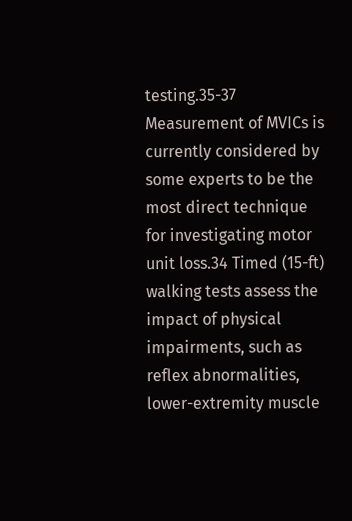testing.35-37 Measurement of MVICs is currently considered by some experts to be the most direct technique for investigating motor unit loss.34 Timed (15-ft) walking tests assess the impact of physical impairments, such as reflex abnormalities, lower-extremity muscle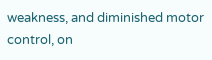weakness, and diminished motor control, on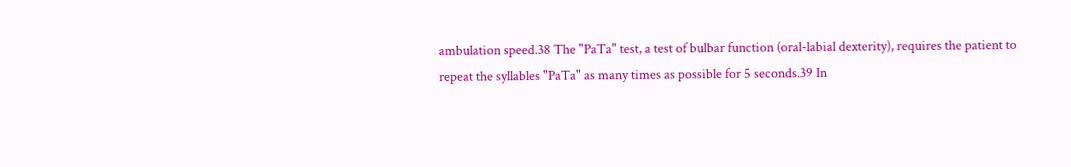ambulation speed.38 The "PaTa" test, a test of bulbar function (oral-labial dexterity), requires the patient to repeat the syllables "PaTa" as many times as possible for 5 seconds.39 In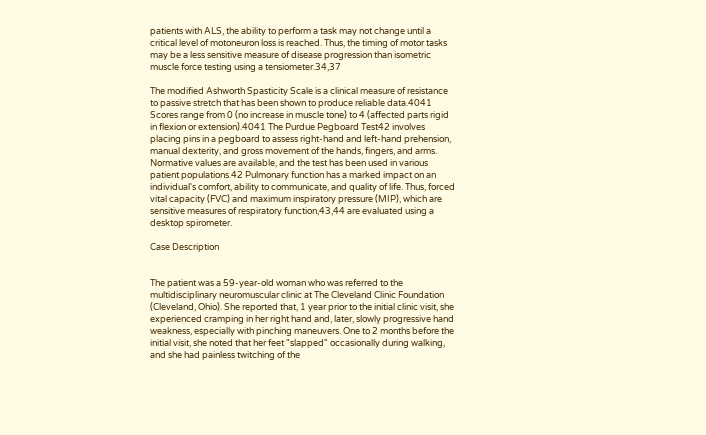patients with ALS, the ability to perform a task may not change until a critical level of motoneuron loss is reached. Thus, the timing of motor tasks may be a less sensitive measure of disease progression than isometric muscle force testing using a tensiometer.34,37

The modified Ashworth Spasticity Scale is a clinical measure of resistance to passive stretch that has been shown to produce reliable data.4041 Scores range from 0 (no increase in muscle tone) to 4 (affected parts rigid in flexion or extension).4041 The Purdue Pegboard Test42 involves placing pins in a pegboard to assess right-hand and left-hand prehension, manual dexterity, and gross movement of the hands, fingers, and arms. Normative values are available, and the test has been used in various patient populations.42 Pulmonary function has a marked impact on an individual's comfort, ability to communicate, and quality of life. Thus, forced vital capacity (FVC) and maximum inspiratory pressure (MIP), which are sensitive measures of respiratory function,43,44 are evaluated using a desktop spirometer.

Case Description


The patient was a 59-year-old woman who was referred to the multidisciplinary neuromuscular clinic at The Cleveland Clinic Foundation (Cleveland, Ohio). She reported that, 1 year prior to the initial clinic visit, she experienced cramping in her right hand and, later, slowly progressive hand weakness, especially with pinching maneuvers. One to 2 months before the initial visit, she noted that her feet "slapped" occasionally during walking, and she had painless twitching of the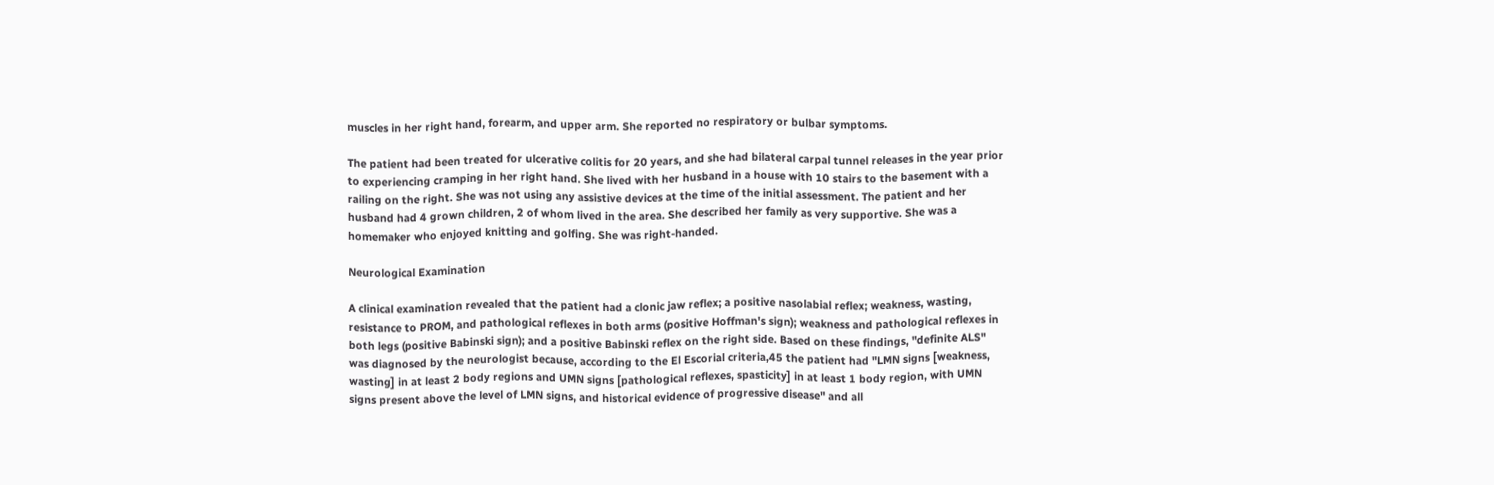muscles in her right hand, forearm, and upper arm. She reported no respiratory or bulbar symptoms.

The patient had been treated for ulcerative colitis for 20 years, and she had bilateral carpal tunnel releases in the year prior to experiencing cramping in her right hand. She lived with her husband in a house with 10 stairs to the basement with a railing on the right. She was not using any assistive devices at the time of the initial assessment. The patient and her husband had 4 grown children, 2 of whom lived in the area. She described her family as very supportive. She was a homemaker who enjoyed knitting and golfing. She was right-handed.

Neurological Examination

A clinical examination revealed that the patient had a clonic jaw reflex; a positive nasolabial reflex; weakness, wasting, resistance to PROM, and pathological reflexes in both arms (positive Hoffman's sign); weakness and pathological reflexes in both legs (positive Babinski sign); and a positive Babinski reflex on the right side. Based on these findings, "definite ALS" was diagnosed by the neurologist because, according to the El Escorial criteria,45 the patient had "LMN signs [weakness, wasting] in at least 2 body regions and UMN signs [pathological reflexes, spasticity] in at least 1 body region, with UMN signs present above the level of LMN signs, and historical evidence of progressive disease" and all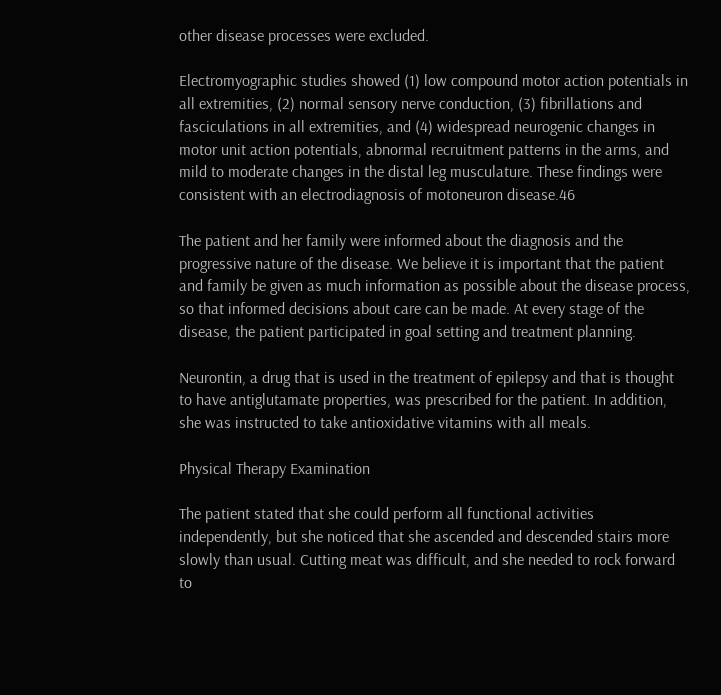other disease processes were excluded.

Electromyographic studies showed (1) low compound motor action potentials in all extremities, (2) normal sensory nerve conduction, (3) fibrillations and fasciculations in all extremities, and (4) widespread neurogenic changes in motor unit action potentials, abnormal recruitment patterns in the arms, and mild to moderate changes in the distal leg musculature. These findings were consistent with an electrodiagnosis of motoneuron disease.46

The patient and her family were informed about the diagnosis and the progressive nature of the disease. We believe it is important that the patient and family be given as much information as possible about the disease process, so that informed decisions about care can be made. At every stage of the disease, the patient participated in goal setting and treatment planning.

Neurontin, a drug that is used in the treatment of epilepsy and that is thought to have antiglutamate properties, was prescribed for the patient. In addition, she was instructed to take antioxidative vitamins with all meals.

Physical Therapy Examination

The patient stated that she could perform all functional activities independently, but she noticed that she ascended and descended stairs more slowly than usual. Cutting meat was difficult, and she needed to rock forward to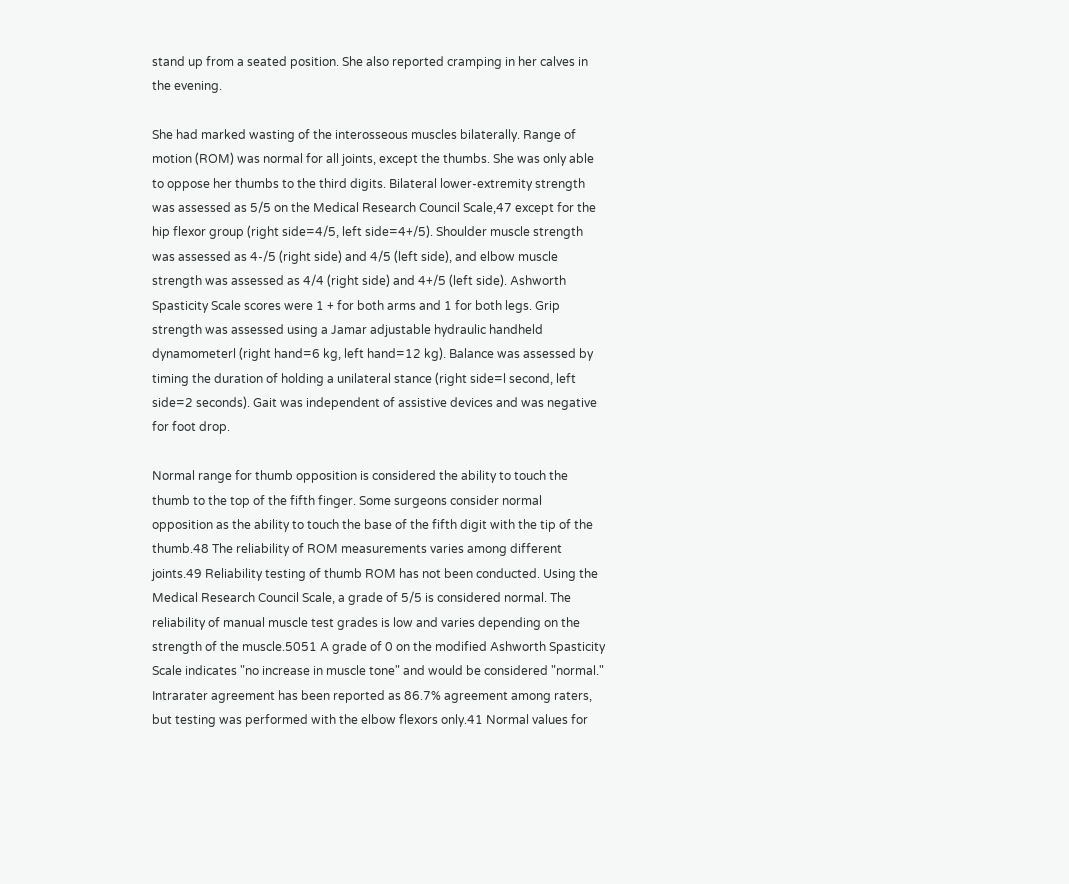stand up from a seated position. She also reported cramping in her calves in the evening.

She had marked wasting of the interosseous muscles bilaterally. Range of motion (ROM) was normal for all joints, except the thumbs. She was only able to oppose her thumbs to the third digits. Bilateral lower-extremity strength was assessed as 5/5 on the Medical Research Council Scale,47 except for the hip flexor group (right side=4/5, left side=4+/5). Shoulder muscle strength was assessed as 4-/5 (right side) and 4/5 (left side), and elbow muscle strength was assessed as 4/4 (right side) and 4+/5 (left side). Ashworth Spasticity Scale scores were 1 + for both arms and 1 for both legs. Grip strength was assessed using a Jamar adjustable hydraulic handheld dynamometerl (right hand=6 kg, left hand=12 kg). Balance was assessed by timing the duration of holding a unilateral stance (right side=l second, left side=2 seconds). Gait was independent of assistive devices and was negative for foot drop.

Normal range for thumb opposition is considered the ability to touch the thumb to the top of the fifth finger. Some surgeons consider normal opposition as the ability to touch the base of the fifth digit with the tip of the thumb.48 The reliability of ROM measurements varies among different joints.49 Reliability testing of thumb ROM has not been conducted. Using the Medical Research Council Scale, a grade of 5/5 is considered normal. The reliability of manual muscle test grades is low and varies depending on the strength of the muscle.5051 A grade of 0 on the modified Ashworth Spasticity Scale indicates "no increase in muscle tone" and would be considered "normal." Intrarater agreement has been reported as 86.7% agreement among raters, but testing was performed with the elbow flexors only.41 Normal values for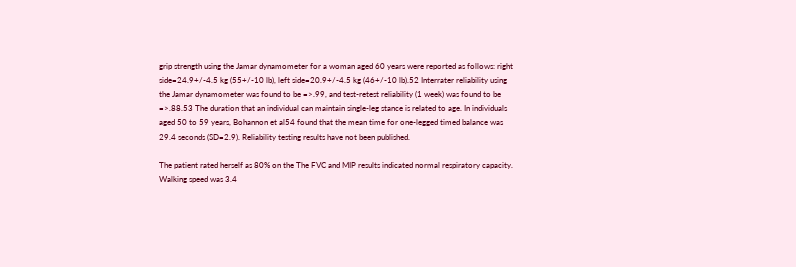grip strength using the Jamar dynamometer for a woman aged 60 years were reported as follows: right side=24.9+/-4.5 kg (55+/-10 lb), left side=20.9+/-4.5 kg (46+/-10 lb).52 Interrater reliability using the Jamar dynamometer was found to be =>.99, and test-retest reliability (1 week) was found to be =>.88.53 The duration that an individual can maintain single-leg stance is related to age. In individuals aged 50 to 59 years, Bohannon et al54 found that the mean time for one-legged timed balance was 29.4 seconds (SD=2.9). Reliability testing results have not been published.

The patient rated herself as 80% on the The FVC and MIP results indicated normal respiratory capacity. Walking speed was 3.4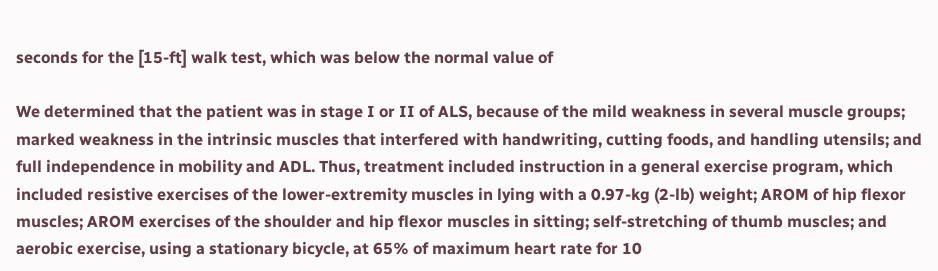seconds for the [15-ft] walk test, which was below the normal value of

We determined that the patient was in stage I or II of ALS, because of the mild weakness in several muscle groups; marked weakness in the intrinsic muscles that interfered with handwriting, cutting foods, and handling utensils; and full independence in mobility and ADL. Thus, treatment included instruction in a general exercise program, which included resistive exercises of the lower-extremity muscles in lying with a 0.97-kg (2-lb) weight; AROM of hip flexor muscles; AROM exercises of the shoulder and hip flexor muscles in sitting; self-stretching of thumb muscles; and aerobic exercise, using a stationary bicycle, at 65% of maximum heart rate for 10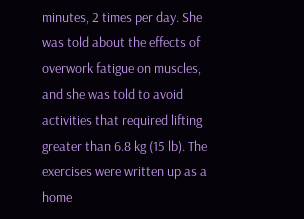minutes, 2 times per day. She was told about the effects of overwork fatigue on muscles, and she was told to avoid activities that required lifting greater than 6.8 kg (15 lb). The exercises were written up as a home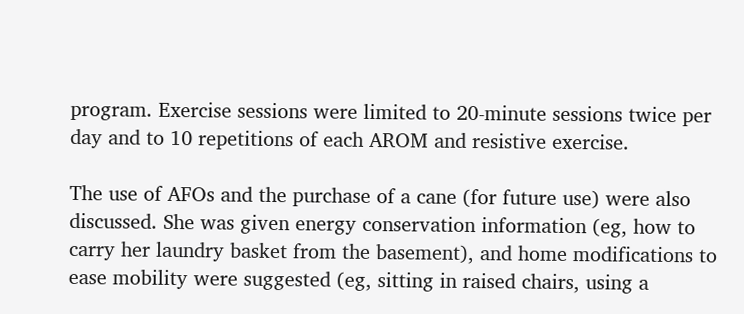program. Exercise sessions were limited to 20-minute sessions twice per day and to 10 repetitions of each AROM and resistive exercise.

The use of AFOs and the purchase of a cane (for future use) were also discussed. She was given energy conservation information (eg, how to carry her laundry basket from the basement), and home modifications to ease mobility were suggested (eg, sitting in raised chairs, using a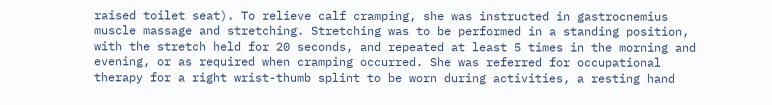raised toilet seat). To relieve calf cramping, she was instructed in gastrocnemius muscle massage and stretching. Stretching was to be performed in a standing position, with the stretch held for 20 seconds, and repeated at least 5 times in the morning and evening, or as required when cramping occurred. She was referred for occupational therapy for a right wrist-thumb splint to be worn during activities, a resting hand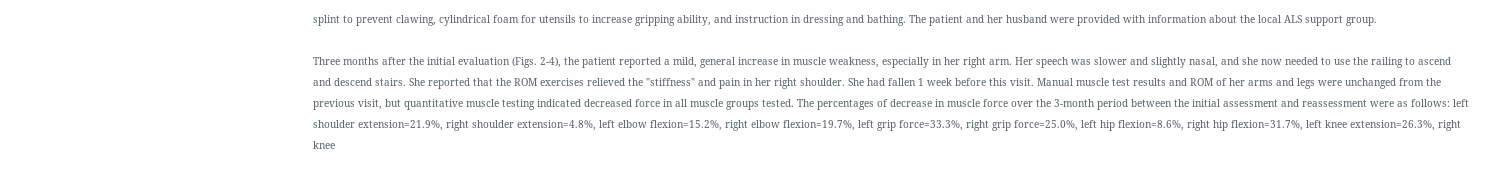splint to prevent clawing, cylindrical foam for utensils to increase gripping ability, and instruction in dressing and bathing. The patient and her husband were provided with information about the local ALS support group.

Three months after the initial evaluation (Figs. 2-4), the patient reported a mild, general increase in muscle weakness, especially in her right arm. Her speech was slower and slightly nasal, and she now needed to use the railing to ascend and descend stairs. She reported that the ROM exercises relieved the "stiffness" and pain in her right shoulder. She had fallen 1 week before this visit. Manual muscle test results and ROM of her arms and legs were unchanged from the previous visit, but quantitative muscle testing indicated decreased force in all muscle groups tested. The percentages of decrease in muscle force over the 3-month period between the initial assessment and reassessment were as follows: left shoulder extension=21.9%, right shoulder extension=4.8%, left elbow flexion=15.2%, right elbow flexion=19.7%, left grip force=33.3%, right grip force=25.0%, left hip flexion=8.6%, right hip flexion=31.7%, left knee extension=26.3%, right knee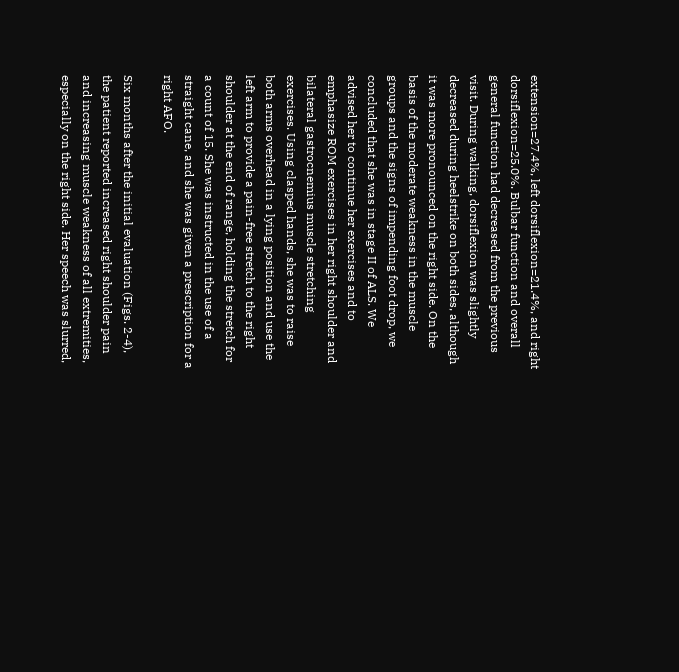extension=27.4%, left dorsiflexion=21.4%, and right dorsiflexion=25.0%. Bulbar function and overall general function had decreased from the previous visit. During walking, dorsiflexion was slightly decreased during heelstrike on both sides, although it was more pronounced on the right side. On the basis of the moderate weakness in the muscle groups and the signs of impending foot drop, we concluded that she was in stage II of ALS. We advised her to continue her exercises and to emphasize ROM exercises in her right shoulder and bilateral gastrocnemius muscle stretching exercises. Using clasped hands, she was to raise both arms overhead in a lying position and use the left arm to provide a pain-free stretch to the right shoulder at the end of range, holding the stretch for a count of 15. She was instructed in the use of a straight cane, and she was given a prescription for a right AFO.

Six months after the initial evaluation (Figs. 2-4), the patient reported increased right shoulder pain and increasing muscle weakness of all extremities, especially on the right side. Her speech was slurred,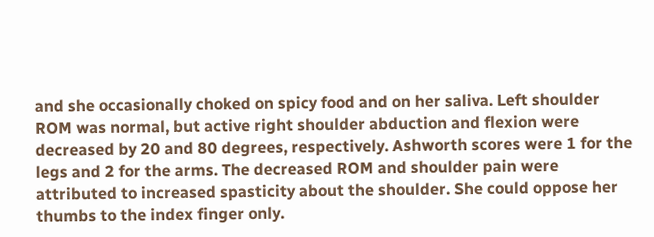and she occasionally choked on spicy food and on her saliva. Left shoulder ROM was normal, but active right shoulder abduction and flexion were decreased by 20 and 80 degrees, respectively. Ashworth scores were 1 for the legs and 2 for the arms. The decreased ROM and shoulder pain were attributed to increased spasticity about the shoulder. She could oppose her thumbs to the index finger only.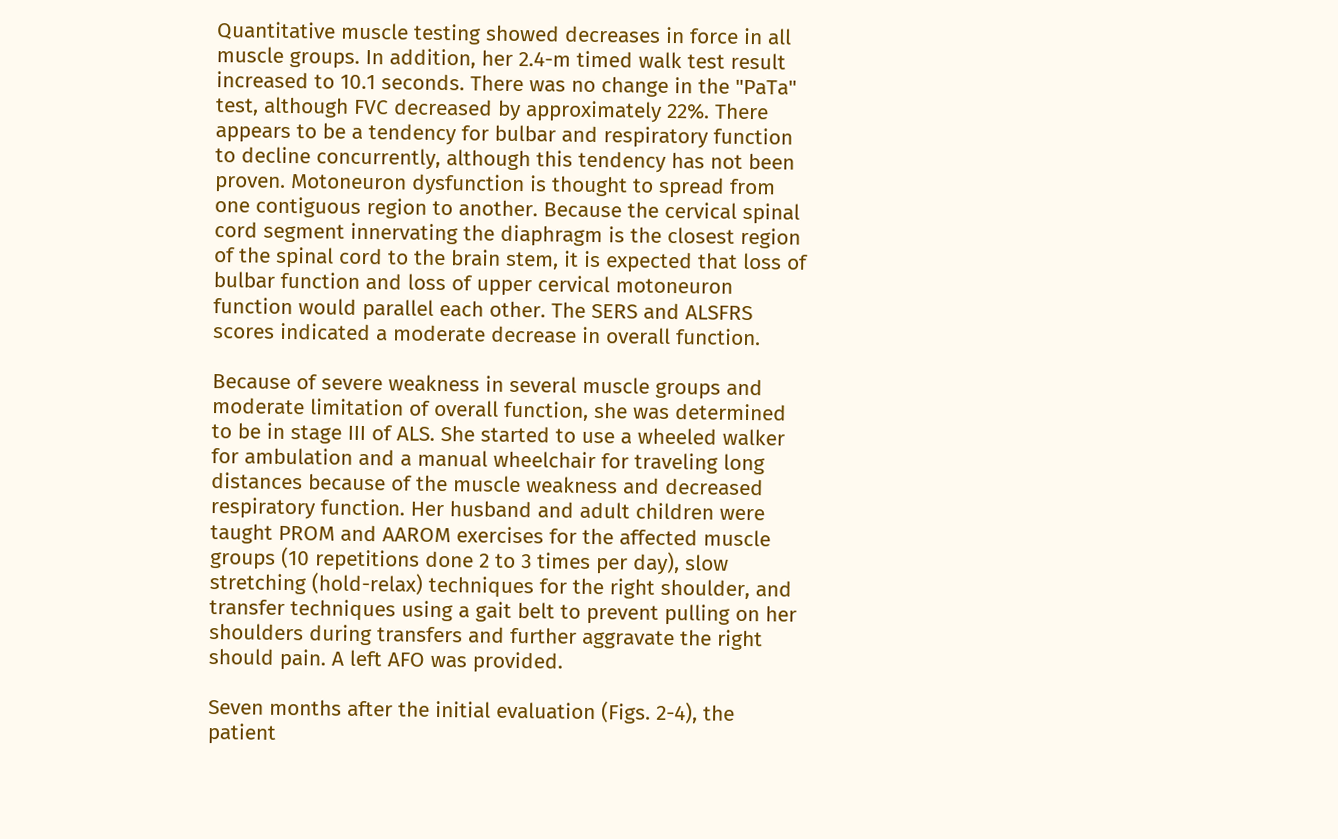Quantitative muscle testing showed decreases in force in all muscle groups. In addition, her 2.4-m timed walk test result increased to 10.1 seconds. There was no change in the "PaTa" test, although FVC decreased by approximately 22%. There appears to be a tendency for bulbar and respiratory function to decline concurrently, although this tendency has not been proven. Motoneuron dysfunction is thought to spread from one contiguous region to another. Because the cervical spinal cord segment innervating the diaphragm is the closest region of the spinal cord to the brain stem, it is expected that loss of bulbar function and loss of upper cervical motoneuron function would parallel each other. The SERS and ALSFRS scores indicated a moderate decrease in overall function.

Because of severe weakness in several muscle groups and moderate limitation of overall function, she was determined to be in stage III of ALS. She started to use a wheeled walker for ambulation and a manual wheelchair for traveling long distances because of the muscle weakness and decreased respiratory function. Her husband and adult children were taught PROM and AAROM exercises for the affected muscle groups (10 repetitions done 2 to 3 times per day), slow stretching (hold-relax) techniques for the right shoulder, and transfer techniques using a gait belt to prevent pulling on her shoulders during transfers and further aggravate the right should pain. A left AFO was provided.

Seven months after the initial evaluation (Figs. 2-4), the patient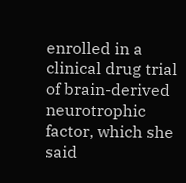enrolled in a clinical drug trial of brain-derived neurotrophic factor, which she said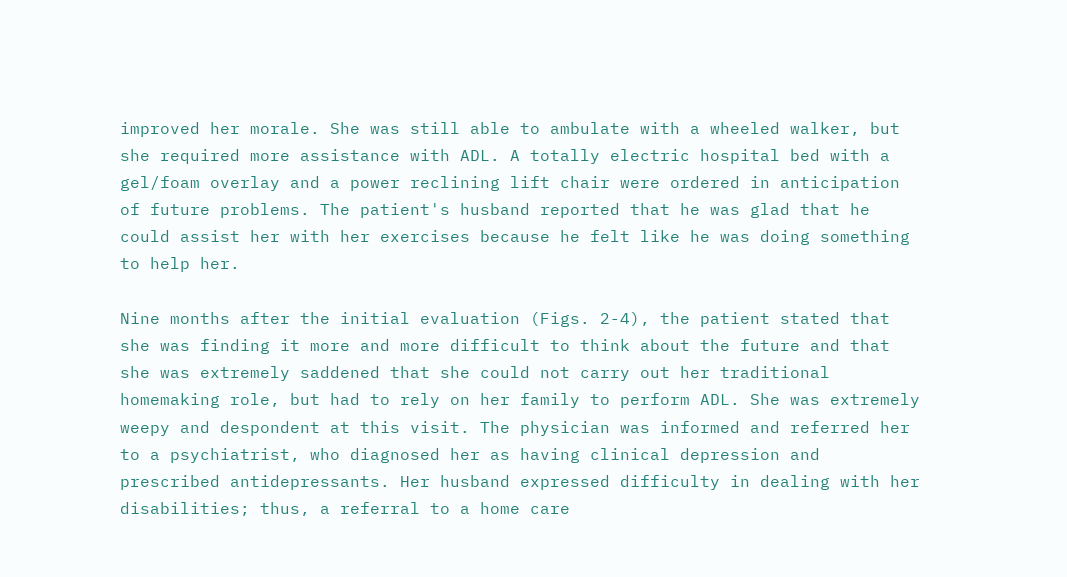improved her morale. She was still able to ambulate with a wheeled walker, but she required more assistance with ADL. A totally electric hospital bed with a gel/foam overlay and a power reclining lift chair were ordered in anticipation of future problems. The patient's husband reported that he was glad that he could assist her with her exercises because he felt like he was doing something to help her.

Nine months after the initial evaluation (Figs. 2-4), the patient stated that she was finding it more and more difficult to think about the future and that she was extremely saddened that she could not carry out her traditional homemaking role, but had to rely on her family to perform ADL. She was extremely weepy and despondent at this visit. The physician was informed and referred her to a psychiatrist, who diagnosed her as having clinical depression and prescribed antidepressants. Her husband expressed difficulty in dealing with her disabilities; thus, a referral to a home care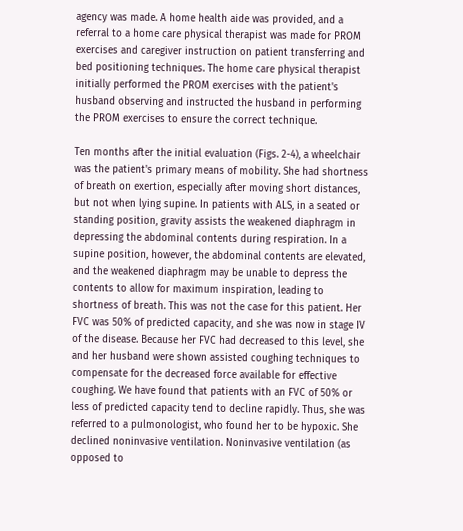agency was made. A home health aide was provided, and a referral to a home care physical therapist was made for PROM exercises and caregiver instruction on patient transferring and bed positioning techniques. The home care physical therapist initially performed the PROM exercises with the patient's husband observing and instructed the husband in performing the PROM exercises to ensure the correct technique.

Ten months after the initial evaluation (Figs. 2-4), a wheelchair was the patient's primary means of mobility. She had shortness of breath on exertion, especially after moving short distances, but not when lying supine. In patients with ALS, in a seated or standing position, gravity assists the weakened diaphragm in depressing the abdominal contents during respiration. In a supine position, however, the abdominal contents are elevated, and the weakened diaphragm may be unable to depress the contents to allow for maximum inspiration, leading to shortness of breath. This was not the case for this patient. Her FVC was 50% of predicted capacity, and she was now in stage IV of the disease. Because her FVC had decreased to this level, she and her husband were shown assisted coughing techniques to compensate for the decreased force available for effective coughing. We have found that patients with an FVC of 50% or less of predicted capacity tend to decline rapidly. Thus, she was referred to a pulmonologist, who found her to be hypoxic. She declined noninvasive ventilation. Noninvasive ventilation (as opposed to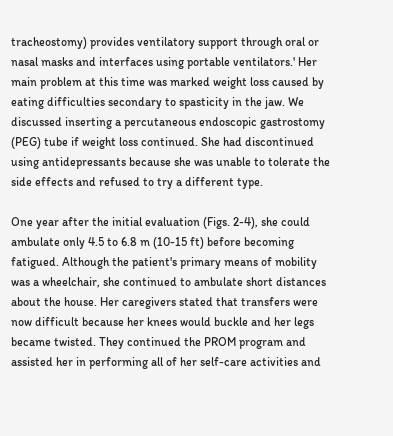tracheostomy) provides ventilatory support through oral or nasal masks and interfaces using portable ventilators.' Her main problem at this time was marked weight loss caused by eating difficulties secondary to spasticity in the jaw. We discussed inserting a percutaneous endoscopic gastrostomy (PEG) tube if weight loss continued. She had discontinued using antidepressants because she was unable to tolerate the side effects and refused to try a different type.

One year after the initial evaluation (Figs. 2-4), she could ambulate only 4.5 to 6.8 m (10-15 ft) before becoming fatigued. Although the patient's primary means of mobility was a wheelchair, she continued to ambulate short distances about the house. Her caregivers stated that transfers were now difficult because her knees would buckle and her legs became twisted. They continued the PROM program and assisted her in performing all of her self-care activities and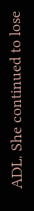ADL. She continued to lose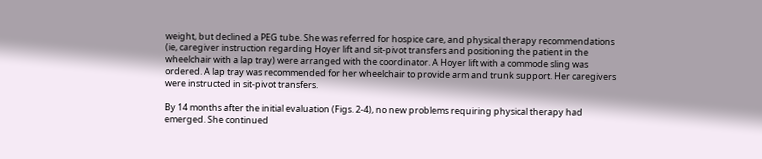weight, but declined a PEG tube. She was referred for hospice care, and physical therapy recommendations (ie, caregiver instruction regarding Hoyer lift and sit-pivot transfers and positioning the patient in the wheelchair with a lap tray) were arranged with the coordinator. A Hoyer lift with a commode sling was ordered. A lap tray was recommended for her wheelchair to provide arm and trunk support. Her caregivers were instructed in sit-pivot transfers.

By 14 months after the initial evaluation (Figs. 2-4), no new problems requiring physical therapy had emerged. She continued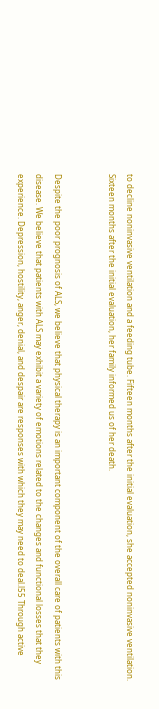to decline noninvasive ventilation and a feeding tube. Fifteen months after the initial evaluation, she accepted noninvasive ventilation. Sixteen months after the initial evaluation, her family informed us of her death.


Despite the poor prognosis of ALS, we believe that physical therapy is an important component of the overall care of patients with this disease. We believe that patients with ALS may exhibit a variety of emotions related to the changes and functional losses that they experience. Depression, hostility, anger, denial, and despair are responses with which they may need to deal.l55 Through active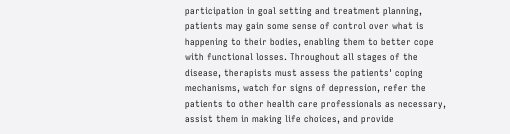participation in goal setting and treatment planning, patients may gain some sense of control over what is happening to their bodies, enabling them to better cope with functional losses. Throughout all stages of the disease, therapists must assess the patients' coping mechanisms, watch for signs of depression, refer the patients to other health care professionals as necessary, assist them in making life choices, and provide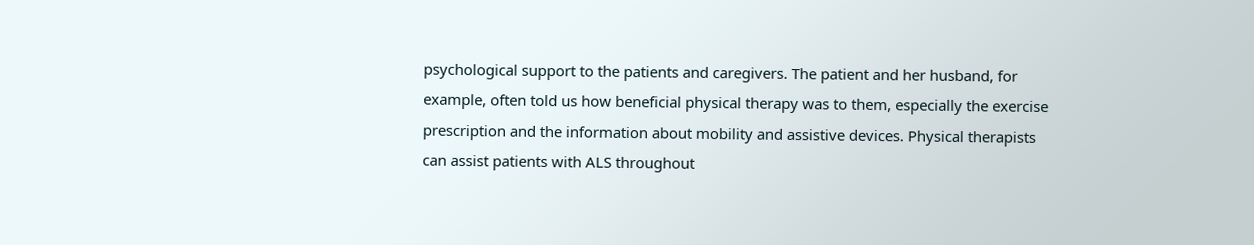psychological support to the patients and caregivers. The patient and her husband, for example, often told us how beneficial physical therapy was to them, especially the exercise prescription and the information about mobility and assistive devices. Physical therapists can assist patients with ALS throughout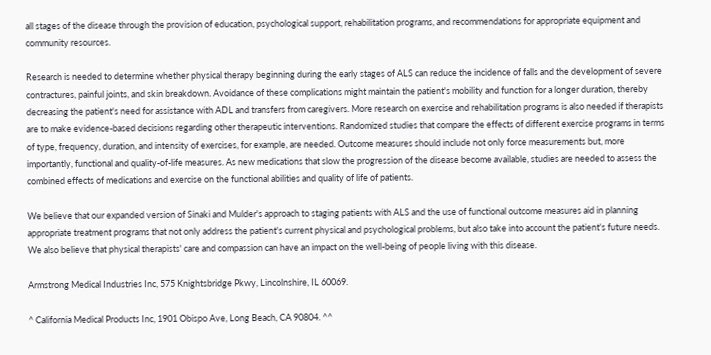all stages of the disease through the provision of education, psychological support, rehabilitation programs, and recommendations for appropriate equipment and community resources.

Research is needed to determine whether physical therapy beginning during the early stages of ALS can reduce the incidence of falls and the development of severe contractures, painful joints, and skin breakdown. Avoidance of these complications might maintain the patient's mobility and function for a longer duration, thereby decreasing the patient's need for assistance with ADL and transfers from caregivers. More research on exercise and rehabilitation programs is also needed if therapists are to make evidence-based decisions regarding other therapeutic interventions. Randomized studies that compare the effects of different exercise programs in terms of type, frequency, duration, and intensity of exercises, for example, are needed. Outcome measures should include not only force measurements but, more importantly, functional and quality-of-life measures. As new medications that slow the progression of the disease become available, studies are needed to assess the combined effects of medications and exercise on the functional abilities and quality of life of patients.

We believe that our expanded version of Sinaki and Mulder's approach to staging patients with ALS and the use of functional outcome measures aid in planning appropriate treatment programs that not only address the patient's current physical and psychological problems, but also take into account the patient's future needs. We also believe that physical therapists' care and compassion can have an impact on the well-being of people living with this disease.

Armstrong Medical Industries Inc, 575 Knightsbridge Pkwy, Lincolnshire, IL 60069.

^ California Medical Products Inc, 1901 Obispo Ave, Long Beach, CA 90804. ^^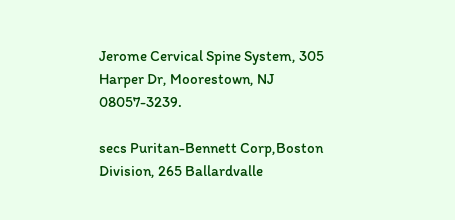Jerome Cervical Spine System, 305 Harper Dr, Moorestown, NJ 08057-3239.

secs Puritan-Bennett Corp,Boston Division, 265 Ballardvalle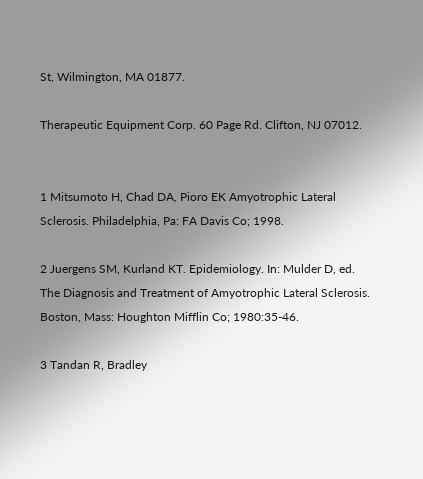St, Wilmington, MA 01877.

Therapeutic Equipment Corp. 60 Page Rd. Clifton, NJ 07012.


1 Mitsumoto H, Chad DA, Pioro EK Amyotrophic Lateral Sclerosis. Philadelphia, Pa: FA Davis Co; 1998.

2 Juergens SM, Kurland KT. Epidemiology. In: Mulder D, ed. The Diagnosis and Treatment of Amyotrophic Lateral Sclerosis. Boston, Mass: Houghton Mifflin Co; 1980:35-46.

3 Tandan R, Bradley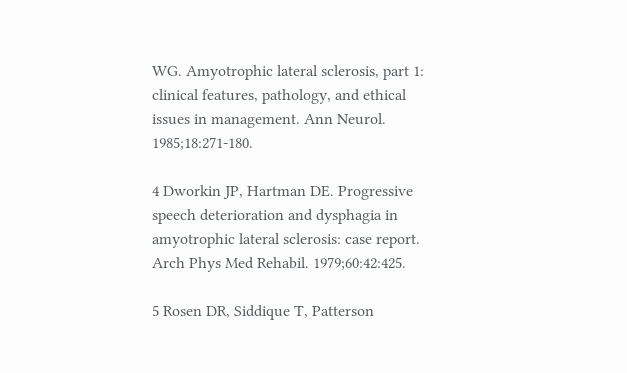WG. Amyotrophic lateral sclerosis, part 1: clinical features, pathology, and ethical issues in management. Ann Neurol. 1985;18:271-180.

4 Dworkin JP, Hartman DE. Progressive speech deterioration and dysphagia in amyotrophic lateral sclerosis: case report. Arch Phys Med Rehabil. 1979;60:42:425.

5 Rosen DR, Siddique T, Patterson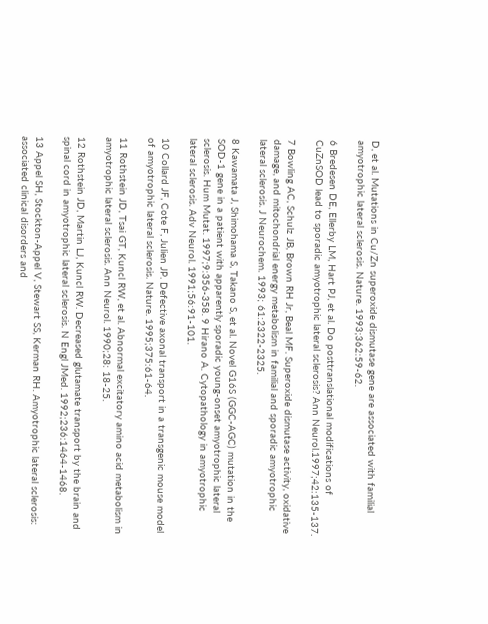D, et al. Mutations in Cu/Zn superoxide dismutase gene are associated with familial amyotrophic lateral sclerosis. Nature. 1993;362:59-62.

6 Bredesen DE, Ellerby LM, Hart PJ, et al. Do posttranslational modifications of CuZnSOD lead to sporadic amyotrophic lateral sclerosis? Ann Neurol.1997;42:135-137.

7 Bowling AC, Schulz JB, Brown RH Jr, Beal MF. Superoxide dismutase activity, oxidative damage, and mitochondrial energy metabolism in familial and sporadic amyotrophic lateral sclerosis. J Neurochem. 1993; 61:2322-2325.

8 Kawamata J, Shimohama S, Takano S, et al. Novel G16S (GGC-AGC) mutation in the SOD-1 gene in a patient with apparently sporadic young-onset amyotrophic lateral sclerosis. Hum Mutat. 1997;9:356-358. 9 Hirano A. Cytopathology in amyotrophic lateral sclerosis. Adv Neurol. 1991;56:91-101.

10 Collard JF, Cote F, Julien JP. Defective axonal transport in a transgenic mouse model of amyotrophic lateral sclerosis. Nature. 1995;375:61-64.

11 Rothstein JD, Tsai GT, Kuncl RW, et al. Abnormal excitatory amino acid metabolism in amyotrophic lateral sclerosis. Ann Neurol. 1990;28: 18-25.

12 Rothstein JD, Martin LJ, Kuncl RW. Decreased glutamate transport by the brain and spinal cord in amyotrophic lateral sclerosis. N Engl JMed. 1992;236:1464-1468.

13 Appel SH, Stockton-Appel V, Stewart SS, Kerman RH. Amyotrophic lateral sclerosis: associated clinical disorders and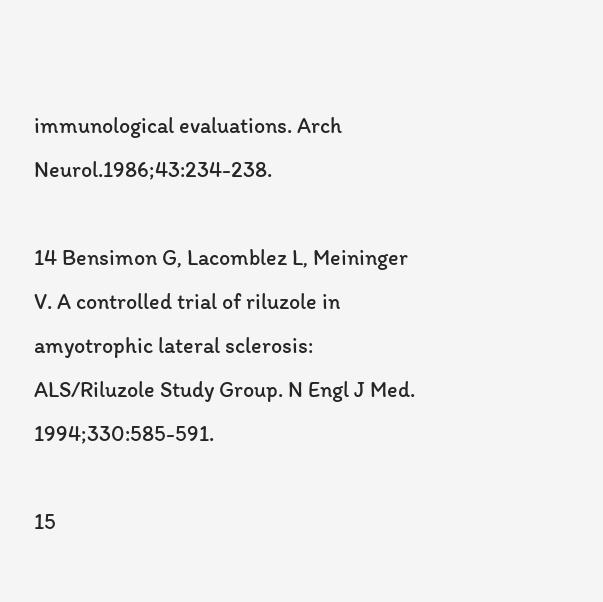immunological evaluations. Arch Neurol.1986;43:234-238.

14 Bensimon G, Lacomblez L, Meininger V. A controlled trial of riluzole in amyotrophic lateral sclerosis: ALS/Riluzole Study Group. N Engl J Med. 1994;330:585-591.

15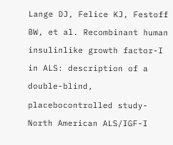Lange DJ, Felice KJ, Festoff BW, et al. Recombinant human insulinlike growth factor-I in ALS: description of a double-blind, placebocontrolled study-North American ALS/IGF-I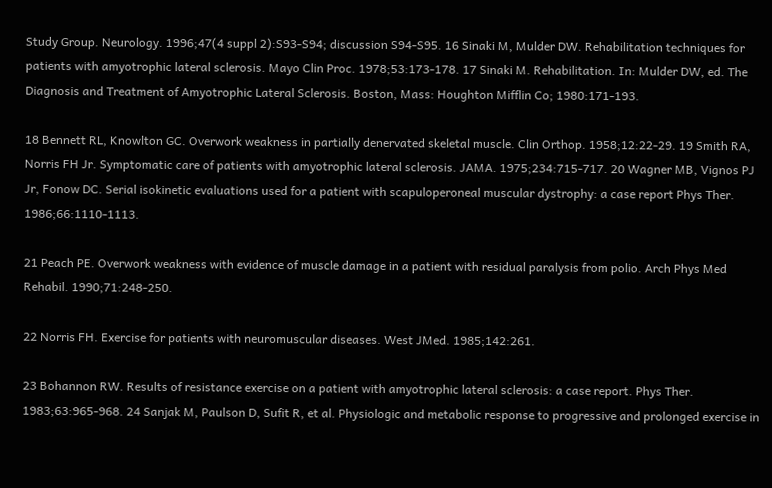Study Group. Neurology. 1996;47(4 suppl 2):S93-S94; discussion S94-S95. 16 Sinaki M, Mulder DW. Rehabilitation techniques for patients with amyotrophic lateral sclerosis. Mayo Clin Proc. 1978;53:173-178. 17 Sinaki M. Rehabilitation. In: Mulder DW, ed. The Diagnosis and Treatment of Amyotrophic Lateral Sclerosis. Boston, Mass: Houghton Mifflin Co; 1980:171-193.

18 Bennett RL, Knowlton GC. Overwork weakness in partially denervated skeletal muscle. Clin Orthop. 1958;12:22-29. 19 Smith RA, Norris FH Jr. Symptomatic care of patients with amyotrophic lateral sclerosis. JAMA. 1975;234:715-717. 20 Wagner MB, Vignos PJ Jr, Fonow DC. Serial isokinetic evaluations used for a patient with scapuloperoneal muscular dystrophy: a case report Phys Ther. 1986;66:1110-1113.

21 Peach PE. Overwork weakness with evidence of muscle damage in a patient with residual paralysis from polio. Arch Phys Med Rehabil. 1990;71:248-250.

22 Norris FH. Exercise for patients with neuromuscular diseases. West JMed. 1985;142:261.

23 Bohannon RW. Results of resistance exercise on a patient with amyotrophic lateral sclerosis: a case report. Phys Ther. 1983;63:965-968. 24 Sanjak M, Paulson D, Sufit R, et al. Physiologic and metabolic response to progressive and prolonged exercise in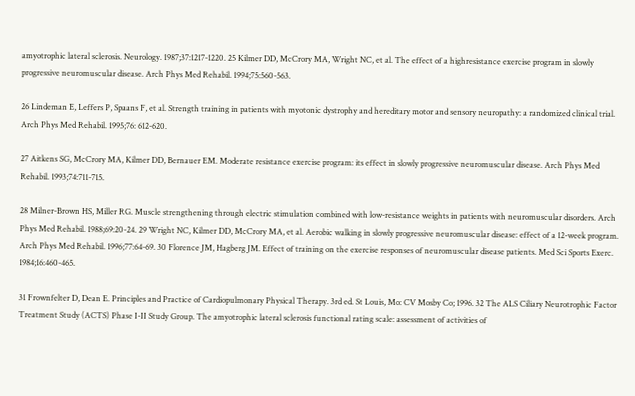amyotrophic lateral sclerosis. Neurology. 1987;37:1217-1220. 25 Kilmer DD, McCrory MA, Wright NC, et al. The effect of a highresistance exercise program in slowly progressive neuromuscular disease. Arch Phys Med Rehabil. 1994;75:560-563.

26 Lindeman E, Leffers P, Spaans F, et al. Strength training in patients with myotonic dystrophy and hereditary motor and sensory neuropathy: a randomized clinical trial. Arch Phys Med Rehabil. 1995;76: 612-620.

27 Aitkens SG, McCrory MA, Kilmer DD, Bernauer EM. Moderate resistance exercise program: its effect in slowly progressive neuromuscular disease. Arch Phys Med Rehabil. 1993;74:711-715.

28 Milner-Brown HS, Miller RG. Muscle strengthening through electric stimulation combined with low-resistance weights in patients with neuromuscular disorders. Arch Phys Med Rehabil. 1988;69:20-24. 29 Wright NC, Kilmer DD, McCrory MA, et al. Aerobic walking in slowly progressive neuromuscular disease: effect of a 12-week program. Arch Phys Med Rehabil. 1996;77:64-69. 30 Florence JM, Hagberg JM. Effect of training on the exercise responses of neuromuscular disease patients. Med Sci Sports Exerc. 1984;16:460-465.

31 Frownfelter D, Dean E. Principles and Practice of Cardiopulmonary Physical Therapy. 3rd ed. St Louis, Mo: CV Mosby Co; 1996. 32 The ALS Ciliary Neurotrophic Factor Treatment Study (ACTS) Phase I-II Study Group. The amyotrophic lateral sclerosis functional rating scale: assessment of activities of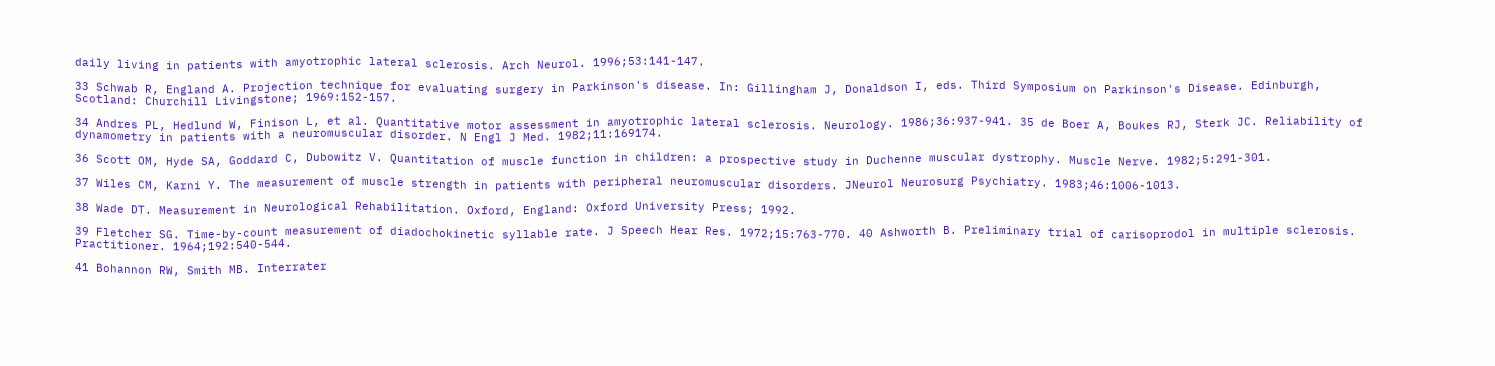daily living in patients with amyotrophic lateral sclerosis. Arch Neurol. 1996;53:141-147.

33 Schwab R, England A. Projection technique for evaluating surgery in Parkinson's disease. In: Gillingham J, Donaldson I, eds. Third Symposium on Parkinson's Disease. Edinburgh, Scotland: Churchill Livingstone; 1969:152-157.

34 Andres PL, Hedlund W, Finison L, et al. Quantitative motor assessment in amyotrophic lateral sclerosis. Neurology. 1986;36:937-941. 35 de Boer A, Boukes RJ, Sterk JC. Reliability of dynamometry in patients with a neuromuscular disorder. N Engl J Med. 1982;11:169174.

36 Scott OM, Hyde SA, Goddard C, Dubowitz V. Quantitation of muscle function in children: a prospective study in Duchenne muscular dystrophy. Muscle Nerve. 1982;5:291-301.

37 Wiles CM, Karni Y. The measurement of muscle strength in patients with peripheral neuromuscular disorders. JNeurol Neurosurg Psychiatry. 1983;46:1006-1013.

38 Wade DT. Measurement in Neurological Rehabilitation. Oxford, England: Oxford University Press; 1992.

39 Fletcher SG. Time-by-count measurement of diadochokinetic syllable rate. J Speech Hear Res. 1972;15:763-770. 40 Ashworth B. Preliminary trial of carisoprodol in multiple sclerosis. Practitioner. 1964;192:540-544.

41 Bohannon RW, Smith MB. Interrater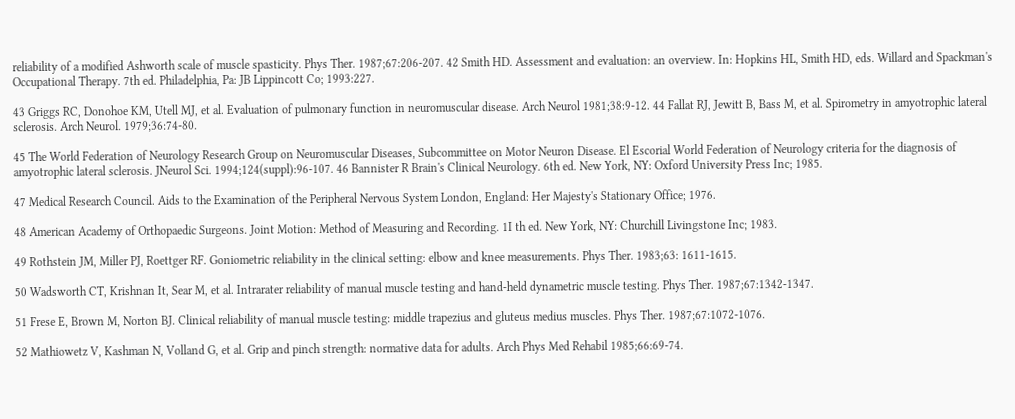reliability of a modified Ashworth scale of muscle spasticity. Phys Ther. 1987;67:206-207. 42 Smith HD. Assessment and evaluation: an overview. In: Hopkins HL, Smith HD, eds. Willard and Spackman's Occupational Therapy. 7th ed. Philadelphia, Pa: JB Lippincott Co; 1993:227.

43 Griggs RC, Donohoe KM, Utell MJ, et al. Evaluation of pulmonary function in neuromuscular disease. Arch Neurol 1981;38:9-12. 44 Fallat RJ, Jewitt B, Bass M, et al. Spirometry in amyotrophic lateral sclerosis. Arch Neurol. 1979;36:74-80.

45 The World Federation of Neurology Research Group on Neuromuscular Diseases, Subcommittee on Motor Neuron Disease. El Escorial World Federation of Neurology criteria for the diagnosis of amyotrophic lateral sclerosis. JNeurol Sci. 1994;124(suppl):96-107. 46 Bannister R Brain's Clinical Neurology. 6th ed. New York, NY: Oxford University Press Inc; 1985.

47 Medical Research Council. Aids to the Examination of the Peripheral Nervous System London, England: Her Majesty's Stationary Office; 1976.

48 American Academy of Orthopaedic Surgeons. Joint Motion: Method of Measuring and Recording. 1I th ed. New York, NY: Churchill Livingstone Inc; 1983.

49 Rothstein JM, Miller PJ, Roettger RF. Goniometric reliability in the clinical setting: elbow and knee measurements. Phys Ther. 1983;63: 1611-1615.

50 Wadsworth CT, Krishnan It, Sear M, et al. Intrarater reliability of manual muscle testing and hand-held dynametric muscle testing. Phys Ther. 1987;67:1342-1347.

51 Frese E, Brown M, Norton BJ. Clinical reliability of manual muscle testing: middle trapezius and gluteus medius muscles. Phys Ther. 1987;67:1072-1076.

52 Mathiowetz V, Kashman N, Volland G, et al. Grip and pinch strength: normative data for adults. Arch Phys Med Rehabil 1985;66:69-74.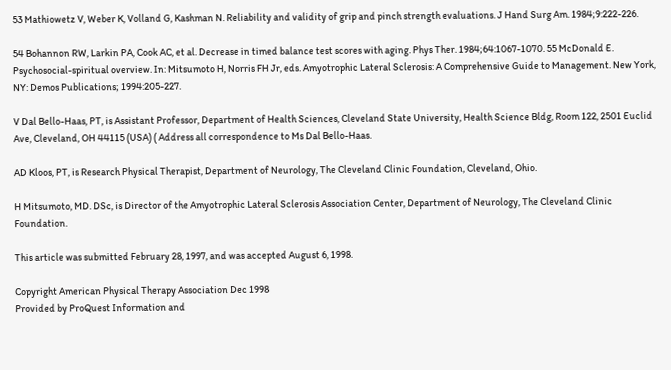53 Mathiowetz V, Weber K, Volland G, Kashman N. Reliability and validity of grip and pinch strength evaluations. J Hand Surg Am. 1984;9:222-226.

54 Bohannon RW, Larkin PA, Cook AC, et al. Decrease in timed balance test scores with aging. Phys Ther. 1984;64:1067-1070. 55 McDonald E. Psychosocial-spiritual overview. In: Mitsumoto H, Norris FH Jr, eds. Amyotrophic Lateral Sclerosis: A Comprehensive Guide to Management. New York, NY: Demos Publications; 1994:205-227.

V Dal Bello-Haas, PT, is Assistant Professor, Department of Health Sciences, Cleveland State University, Health Science Bldg, Room 122, 2501 Euclid Ave, Cleveland, OH 44115 (USA) ( Address all correspondence to Ms Dal Bello-Haas.

AD Kloos, PT, is Research Physical Therapist, Department of Neurology, The Cleveland Clinic Foundation, Cleveland, Ohio.

H Mitsumoto, MD. DSc, is Director of the Amyotrophic Lateral Sclerosis Association Center, Department of Neurology, The Cleveland Clinic Foundation.

This article was submitted February 28, 1997, and was accepted August 6, 1998.

Copyright American Physical Therapy Association Dec 1998
Provided by ProQuest Information and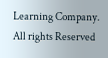Learning Company. All rights Reserved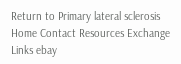Return to Primary lateral sclerosis
Home Contact Resources Exchange Links ebay